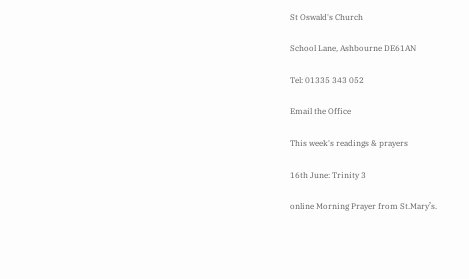St Oswald's Church

School Lane, Ashbourne DE61AN

Tel: 01335 343 052

Email the Office

This week's readings & prayers

16th June: Trinity 3

online Morning Prayer from St.Mary’s.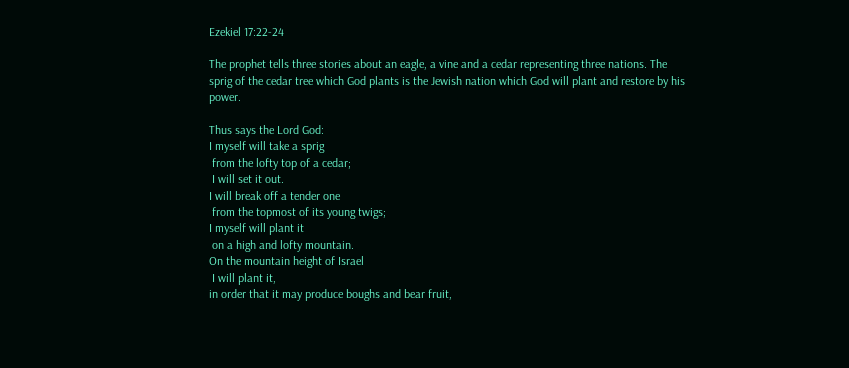Ezekiel 17:22-24

The prophet tells three stories about an eagle, a vine and a cedar representing three nations. The sprig of the cedar tree which God plants is the Jewish nation which God will plant and restore by his power.

Thus says the Lord God:
I myself will take a sprig
 from the lofty top of a cedar;
 I will set it out.
I will break off a tender one
 from the topmost of its young twigs;
I myself will plant it
 on a high and lofty mountain.
On the mountain height of Israel
 I will plant it,
in order that it may produce boughs and bear fruit,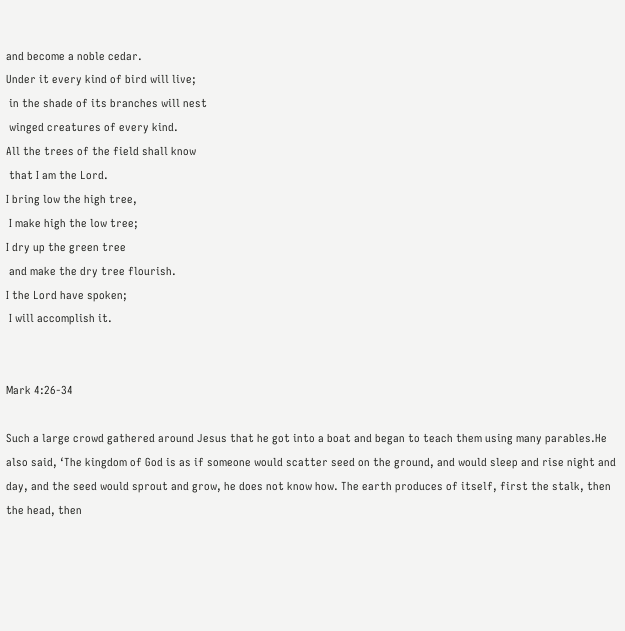and become a noble cedar.
Under it every kind of bird will live;
 in the shade of its branches will nest
 winged creatures of every kind.
All the trees of the field shall know
 that I am the Lord.
I bring low the high tree,
 I make high the low tree;
I dry up the green tree
 and make the dry tree flourish.
I the Lord have spoken;
 I will accomplish it.


Mark 4:26-34

Such a large crowd gathered around Jesus that he got into a boat and began to teach them using many parables.He also said, ‘The kingdom of God is as if someone would scatter seed on the ground, and would sleep and rise night and day, and the seed would sprout and grow, he does not know how. The earth produces of itself, first the stalk, then the head, then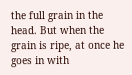the full grain in the head. But when the grain is ripe, at once he goes in with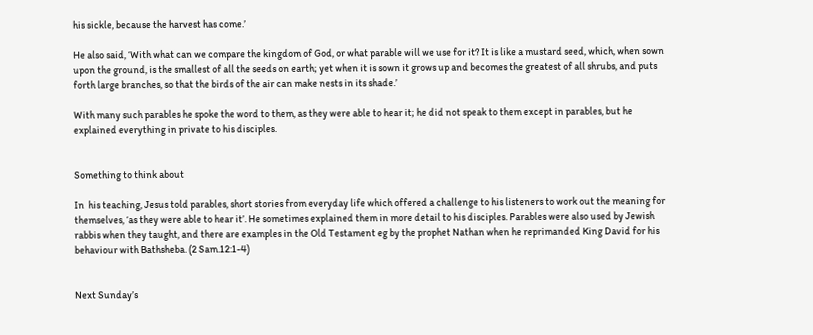his sickle, because the harvest has come.’

He also said, ‘With what can we compare the kingdom of God, or what parable will we use for it? It is like a mustard seed, which, when sown upon the ground, is the smallest of all the seeds on earth; yet when it is sown it grows up and becomes the greatest of all shrubs, and puts forth large branches, so that the birds of the air can make nests in its shade.’

With many such parables he spoke the word to them, as they were able to hear it; he did not speak to them except in parables, but he explained everything in private to his disciples.


Something to think about

In  his teaching, Jesus told parables, short stories from everyday life which offered a challenge to his listeners to work out the meaning for themselves, ‘as they were able to hear it’. He sometimes explained them in more detail to his disciples. Parables were also used by Jewish rabbis when they taught, and there are examples in the Old Testament eg by the prophet Nathan when he reprimanded King David for his behaviour with Bathsheba. (2 Sam.12:1-4)


Next Sunday’s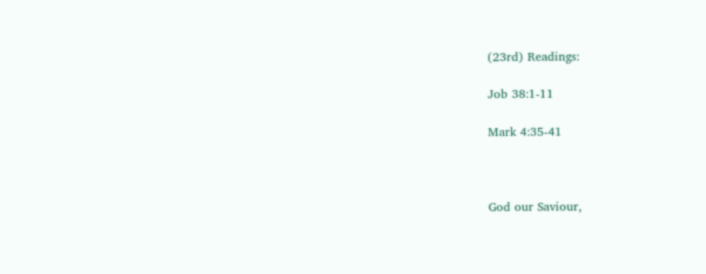(23rd) Readings:

Job 38:1-11

Mark 4:35-41



God our Saviour,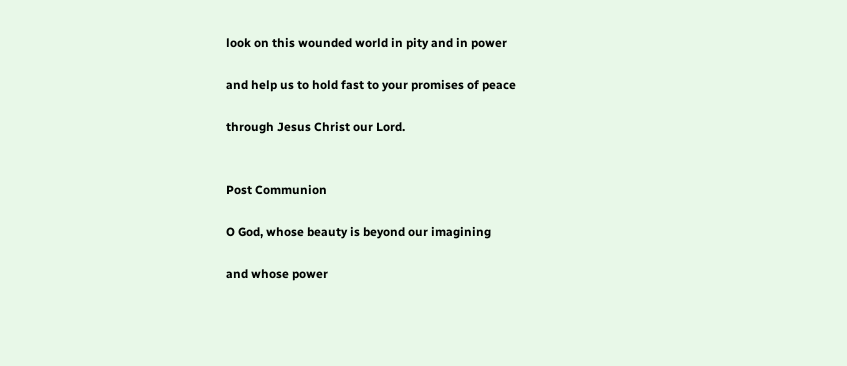look on this wounded world in pity and in power

and help us to hold fast to your promises of peace

through Jesus Christ our Lord.


Post Communion

O God, whose beauty is beyond our imagining

and whose power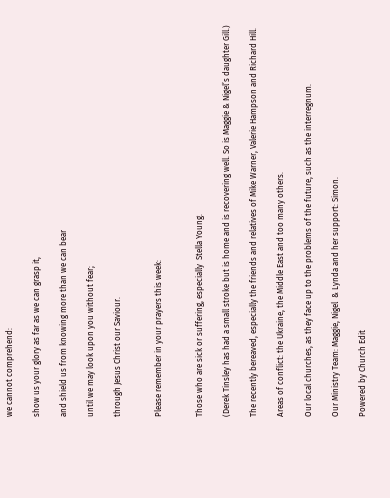we cannot comprehend:

show us your glory as far as we can grasp it,

and shield us from knowing more than we can bear

until we may look upon you without fear;

through Jesus Christ our Saviour.


Please remember in your prayers this week:


Those who are sick or suffering, especially  Stella Young.

(Derek Tinsley has had a small stroke but is home and is recovering well. So is Maggie & Nigel’s daughter Gill.)

The recently bereaved, especially the friends and relatives of Mike Warner, Valerie Hampson and Richard Hill.

Areas of conflict: the Ukraine, the Middle East and too many others.

Our local churches, as they face up to the problems of the future, such as the interregnum.

Our Ministry Team: Maggie, Nigel  & Lynda and her support: Simon.

Powered by Church Edit